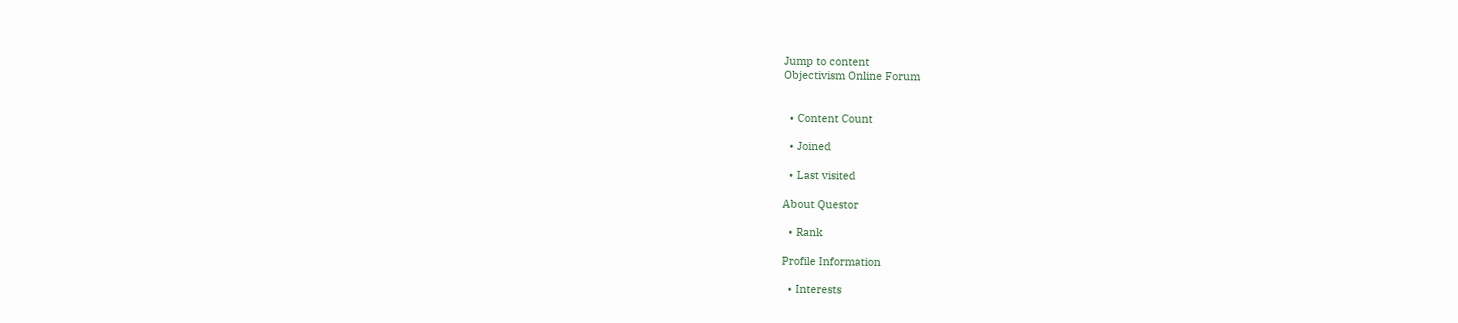Jump to content
Objectivism Online Forum


  • Content Count

  • Joined

  • Last visited

About Questor

  • Rank

Profile Information

  • Interests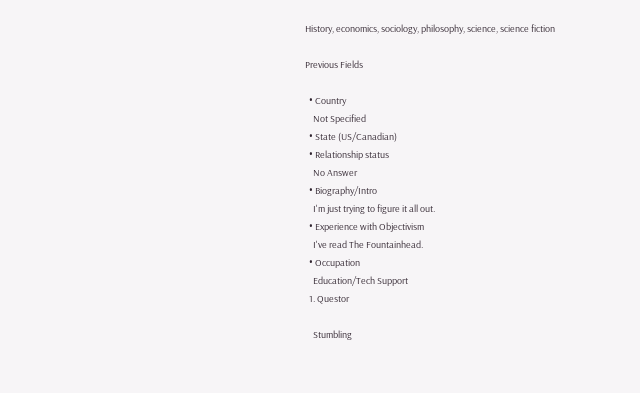History, economics, sociology, philosophy, science, science fiction

Previous Fields

  • Country
    Not Specified
  • State (US/Canadian)
  • Relationship status
    No Answer
  • Biography/Intro
    I'm just trying to figure it all out.
  • Experience with Objectivism
    I've read The Fountainhead.
  • Occupation
    Education/Tech Support
  1. Questor

    Stumbling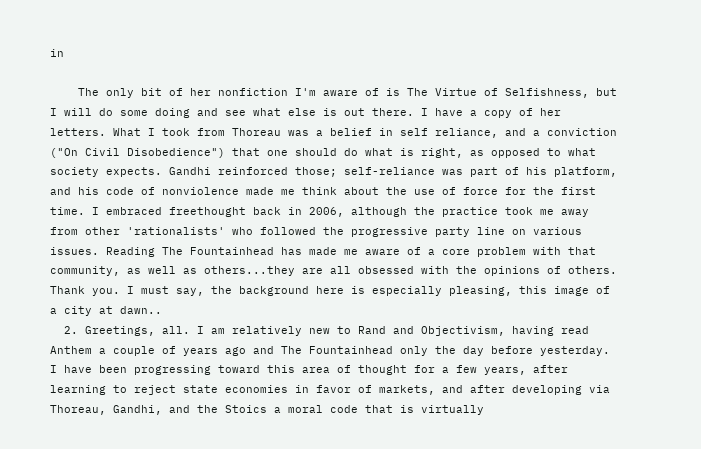in

    The only bit of her nonfiction I'm aware of is The Virtue of Selfishness, but I will do some doing and see what else is out there. I have a copy of her letters. What I took from Thoreau was a belief in self reliance, and a conviction ("On Civil Disobedience") that one should do what is right, as opposed to what society expects. Gandhi reinforced those; self-reliance was part of his platform, and his code of nonviolence made me think about the use of force for the first time. I embraced freethought back in 2006, although the practice took me away from other 'rationalists' who followed the progressive party line on various issues. Reading The Fountainhead has made me aware of a core problem with that community, as well as others...they are all obsessed with the opinions of others. Thank you. I must say, the background here is especially pleasing, this image of a city at dawn..
  2. Greetings, all. I am relatively new to Rand and Objectivism, having read Anthem a couple of years ago and The Fountainhead only the day before yesterday. I have been progressing toward this area of thought for a few years, after learning to reject state economies in favor of markets, and after developing via Thoreau, Gandhi, and the Stoics a moral code that is virtually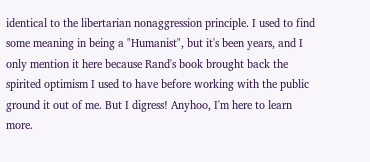identical to the libertarian nonaggression principle. I used to find some meaning in being a "Humanist", but it's been years, and I only mention it here because Rand's book brought back the spirited optimism I used to have before working with the public ground it out of me. But I digress! Anyhoo, I'm here to learn more.